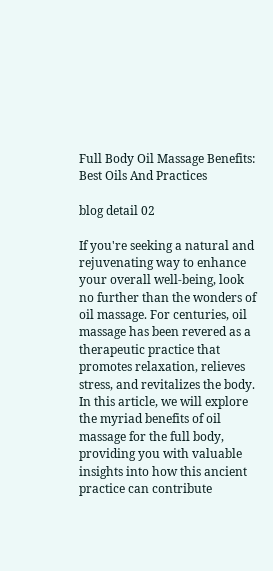Full Body Oil Massage Benefits: Best Oils And Practices

blog detail 02

If you're seeking a natural and rejuvenating way to enhance your overall well-being, look no further than the wonders of oil massage. For centuries, oil massage has been revered as a therapeutic practice that promotes relaxation, relieves stress, and revitalizes the body. In this article, we will explore the myriad benefits of oil massage for the full body, providing you with valuable insights into how this ancient practice can contribute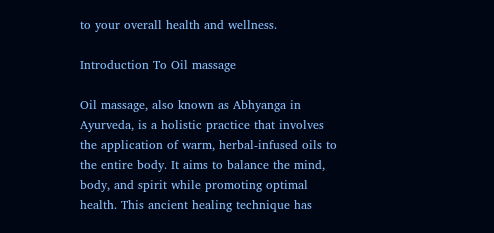to your overall health and wellness.

Introduction To Oil massage

Oil massage, also known as Abhyanga in Ayurveda, is a holistic practice that involves the application of warm, herbal-infused oils to the entire body. It aims to balance the mind, body, and spirit while promoting optimal health. This ancient healing technique has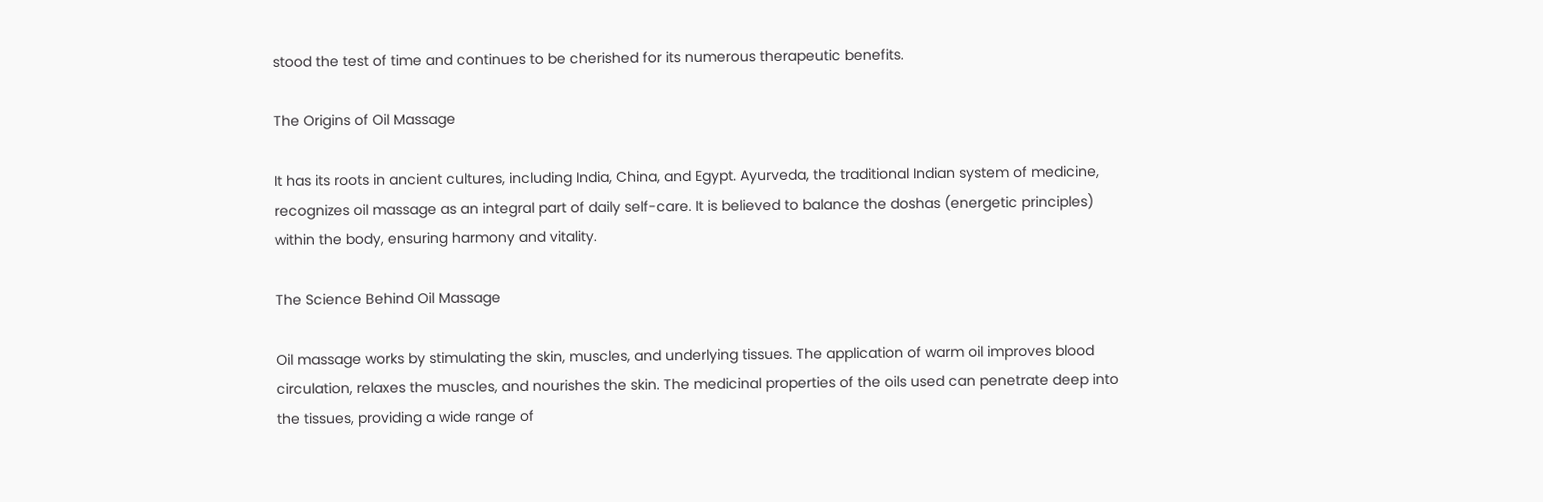stood the test of time and continues to be cherished for its numerous therapeutic benefits.

The Origins of Oil Massage

It has its roots in ancient cultures, including India, China, and Egypt. Ayurveda, the traditional Indian system of medicine, recognizes oil massage as an integral part of daily self-care. It is believed to balance the doshas (energetic principles) within the body, ensuring harmony and vitality.

The Science Behind Oil Massage

Oil massage works by stimulating the skin, muscles, and underlying tissues. The application of warm oil improves blood circulation, relaxes the muscles, and nourishes the skin. The medicinal properties of the oils used can penetrate deep into the tissues, providing a wide range of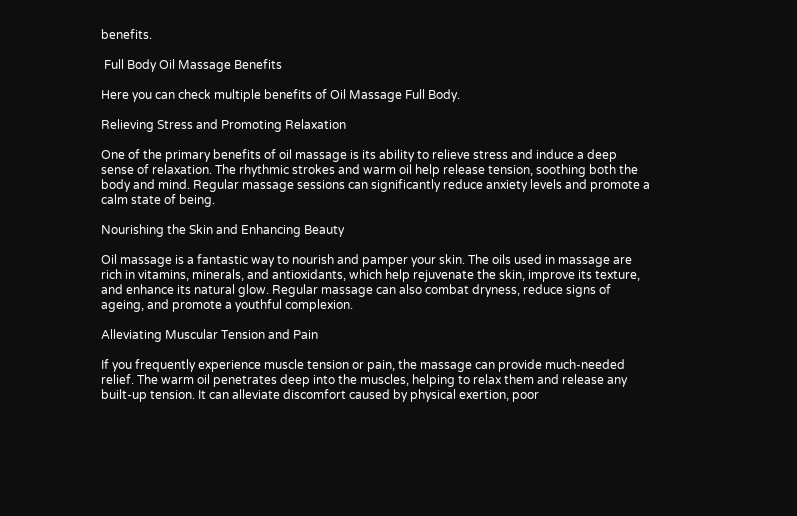benefits.

 Full Body Oil Massage Benefits

Here you can check multiple benefits of Oil Massage Full Body.

Relieving Stress and Promoting Relaxation

One of the primary benefits of oil massage is its ability to relieve stress and induce a deep sense of relaxation. The rhythmic strokes and warm oil help release tension, soothing both the body and mind. Regular massage sessions can significantly reduce anxiety levels and promote a calm state of being.

Nourishing the Skin and Enhancing Beauty

Oil massage is a fantastic way to nourish and pamper your skin. The oils used in massage are rich in vitamins, minerals, and antioxidants, which help rejuvenate the skin, improve its texture, and enhance its natural glow. Regular massage can also combat dryness, reduce signs of ageing, and promote a youthful complexion.

Alleviating Muscular Tension and Pain

If you frequently experience muscle tension or pain, the massage can provide much-needed relief. The warm oil penetrates deep into the muscles, helping to relax them and release any built-up tension. It can alleviate discomfort caused by physical exertion, poor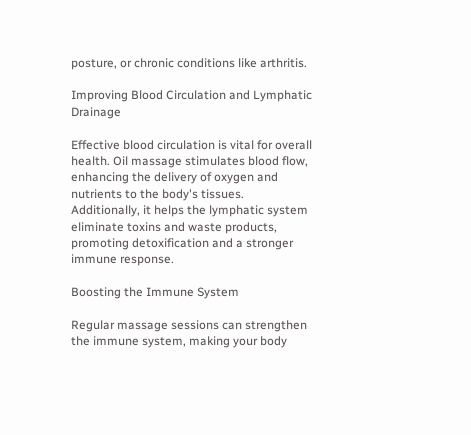posture, or chronic conditions like arthritis.

Improving Blood Circulation and Lymphatic Drainage

Effective blood circulation is vital for overall health. Oil massage stimulates blood flow, enhancing the delivery of oxygen and nutrients to the body's tissues. Additionally, it helps the lymphatic system eliminate toxins and waste products, promoting detoxification and a stronger immune response.

Boosting the Immune System

Regular massage sessions can strengthen the immune system, making your body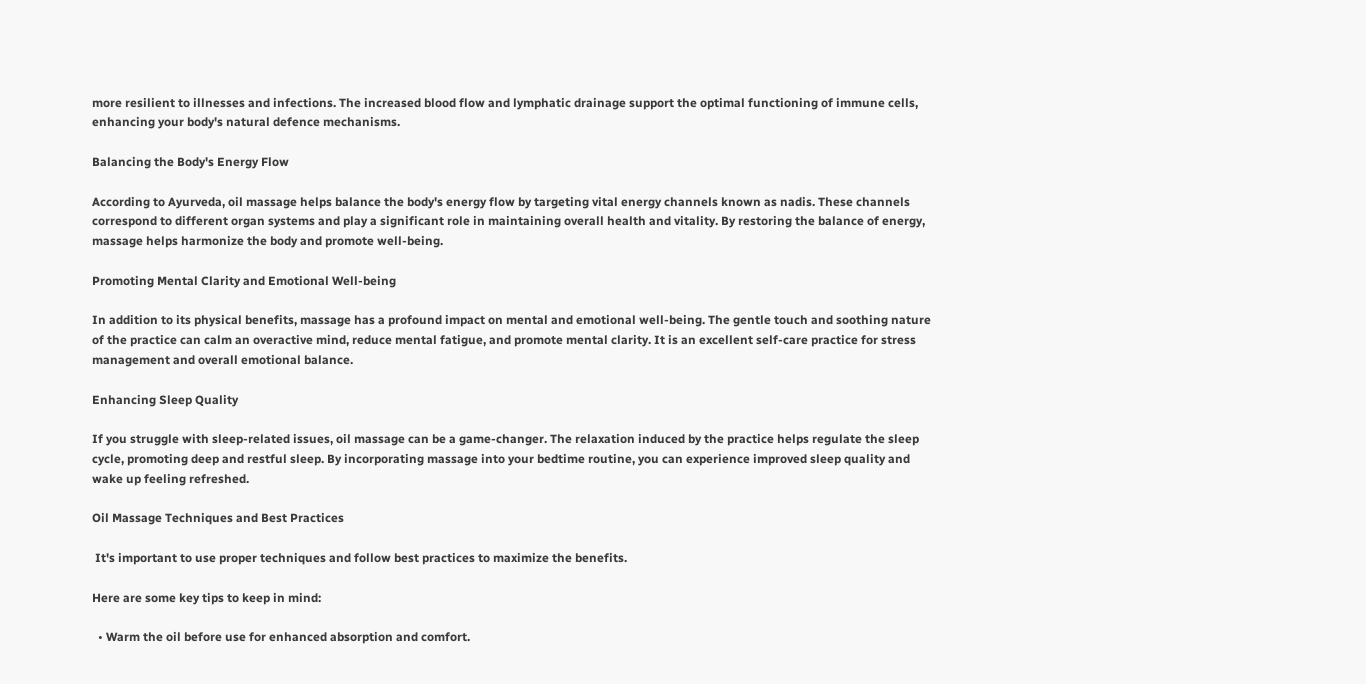more resilient to illnesses and infections. The increased blood flow and lymphatic drainage support the optimal functioning of immune cells, enhancing your body's natural defence mechanisms.

Balancing the Body's Energy Flow

According to Ayurveda, oil massage helps balance the body's energy flow by targeting vital energy channels known as nadis. These channels correspond to different organ systems and play a significant role in maintaining overall health and vitality. By restoring the balance of energy, massage helps harmonize the body and promote well-being.

Promoting Mental Clarity and Emotional Well-being

In addition to its physical benefits, massage has a profound impact on mental and emotional well-being. The gentle touch and soothing nature of the practice can calm an overactive mind, reduce mental fatigue, and promote mental clarity. It is an excellent self-care practice for stress management and overall emotional balance.

Enhancing Sleep Quality

If you struggle with sleep-related issues, oil massage can be a game-changer. The relaxation induced by the practice helps regulate the sleep cycle, promoting deep and restful sleep. By incorporating massage into your bedtime routine, you can experience improved sleep quality and wake up feeling refreshed.

Oil Massage Techniques and Best Practices

 It's important to use proper techniques and follow best practices to maximize the benefits.

Here are some key tips to keep in mind:

  • Warm the oil before use for enhanced absorption and comfort.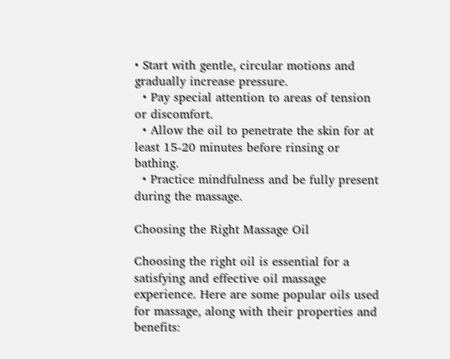• Start with gentle, circular motions and gradually increase pressure.
  • Pay special attention to areas of tension or discomfort.
  • Allow the oil to penetrate the skin for at least 15-20 minutes before rinsing or bathing.
  • Practice mindfulness and be fully present during the massage.

Choosing the Right Massage Oil

Choosing the right oil is essential for a satisfying and effective oil massage experience. Here are some popular oils used for massage, along with their properties and benefits: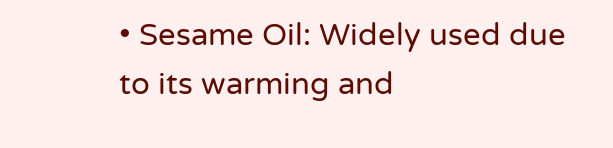• Sesame Oil: Widely used due to its warming and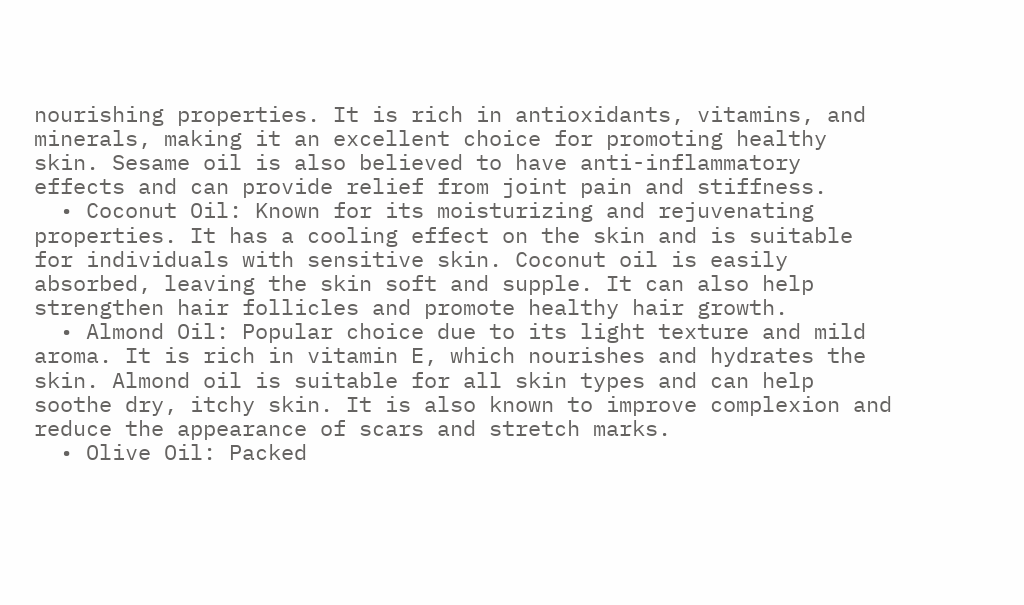nourishing properties. It is rich in antioxidants, vitamins, and minerals, making it an excellent choice for promoting healthy skin. Sesame oil is also believed to have anti-inflammatory effects and can provide relief from joint pain and stiffness.
  • Coconut Oil: Known for its moisturizing and rejuvenating properties. It has a cooling effect on the skin and is suitable for individuals with sensitive skin. Coconut oil is easily absorbed, leaving the skin soft and supple. It can also help strengthen hair follicles and promote healthy hair growth.
  • Almond Oil: Popular choice due to its light texture and mild aroma. It is rich in vitamin E, which nourishes and hydrates the skin. Almond oil is suitable for all skin types and can help soothe dry, itchy skin. It is also known to improve complexion and reduce the appearance of scars and stretch marks.
  • Olive Oil: Packed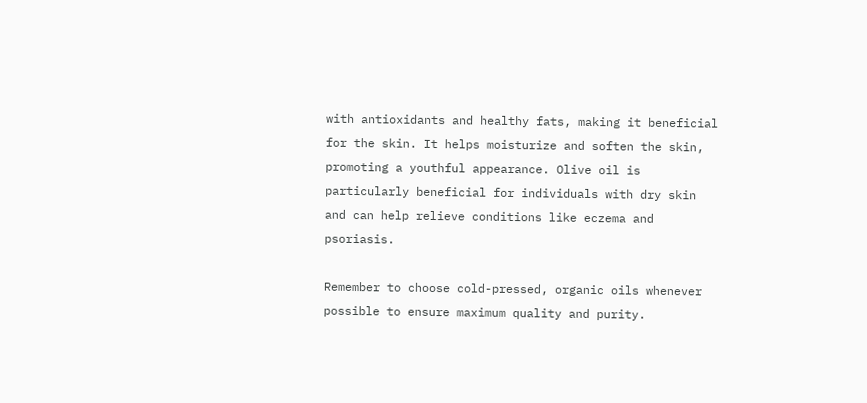with antioxidants and healthy fats, making it beneficial for the skin. It helps moisturize and soften the skin, promoting a youthful appearance. Olive oil is particularly beneficial for individuals with dry skin and can help relieve conditions like eczema and psoriasis.

Remember to choose cold-pressed, organic oils whenever possible to ensure maximum quality and purity.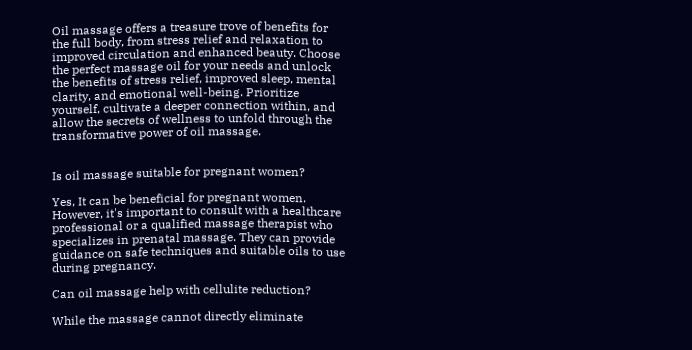Oil massage offers a treasure trove of benefits for the full body, from stress relief and relaxation to improved circulation and enhanced beauty. Choose the perfect massage oil for your needs and unlock the benefits of stress relief, improved sleep, mental clarity, and emotional well-being. Prioritize yourself, cultivate a deeper connection within, and allow the secrets of wellness to unfold through the transformative power of oil massage.


Is oil massage suitable for pregnant women?

Yes, It can be beneficial for pregnant women. However, it's important to consult with a healthcare professional or a qualified massage therapist who specializes in prenatal massage. They can provide guidance on safe techniques and suitable oils to use during pregnancy.

Can oil massage help with cellulite reduction?

While the massage cannot directly eliminate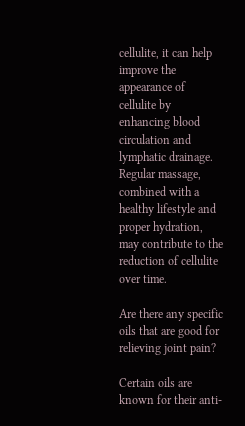cellulite, it can help improve the appearance of cellulite by enhancing blood circulation and lymphatic drainage. Regular massage, combined with a healthy lifestyle and proper hydration, may contribute to the reduction of cellulite over time.

Are there any specific oils that are good for relieving joint pain?

Certain oils are known for their anti-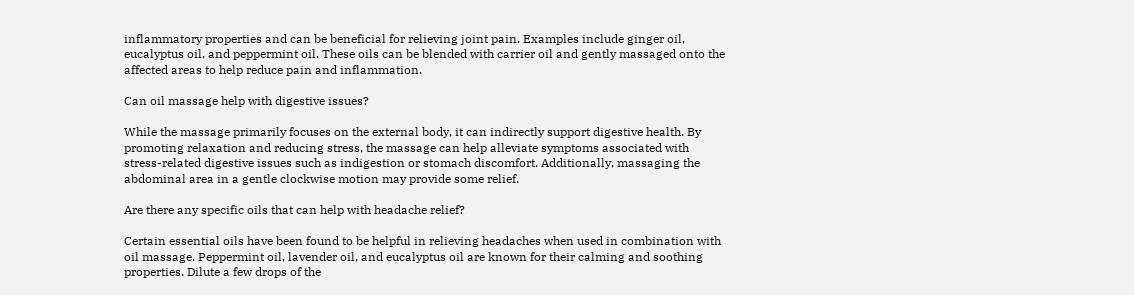inflammatory properties and can be beneficial for relieving joint pain. Examples include ginger oil, eucalyptus oil, and peppermint oil. These oils can be blended with carrier oil and gently massaged onto the affected areas to help reduce pain and inflammation.

Can oil massage help with digestive issues?

While the massage primarily focuses on the external body, it can indirectly support digestive health. By promoting relaxation and reducing stress, the massage can help alleviate symptoms associated with stress-related digestive issues such as indigestion or stomach discomfort. Additionally, massaging the abdominal area in a gentle clockwise motion may provide some relief.

Are there any specific oils that can help with headache relief?

Certain essential oils have been found to be helpful in relieving headaches when used in combination with oil massage. Peppermint oil, lavender oil, and eucalyptus oil are known for their calming and soothing properties. Dilute a few drops of the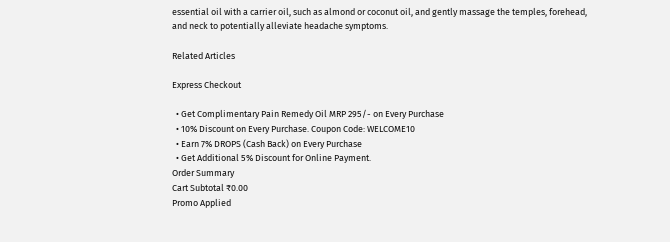essential oil with a carrier oil, such as almond or coconut oil, and gently massage the temples, forehead, and neck to potentially alleviate headache symptoms.

Related Articles

Express Checkout

  • Get Complimentary Pain Remedy Oil MRP 295/- on Every Purchase
  • 10% Discount on Every Purchase. Coupon Code: WELCOME10
  • Earn 7% DROPS (Cash Back) on Every Purchase
  • Get Additional 5% Discount for Online Payment.
Order Summary
Cart Subtotal ₹0.00
Promo Applied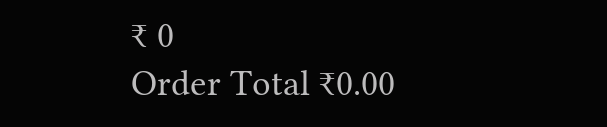₹ 0
Order Total ₹0.00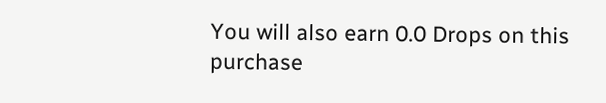You will also earn 0.0 Drops on this purchase